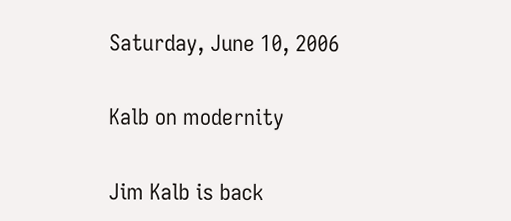Saturday, June 10, 2006

Kalb on modernity

Jim Kalb is back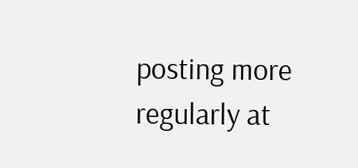posting more regularly at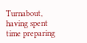Turnabout, having spent time preparing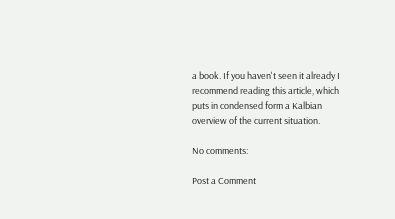a book. If you haven't seen it already I recommend reading this article, which puts in condensed form a Kalbian overview of the current situation.

No comments:

Post a Comment